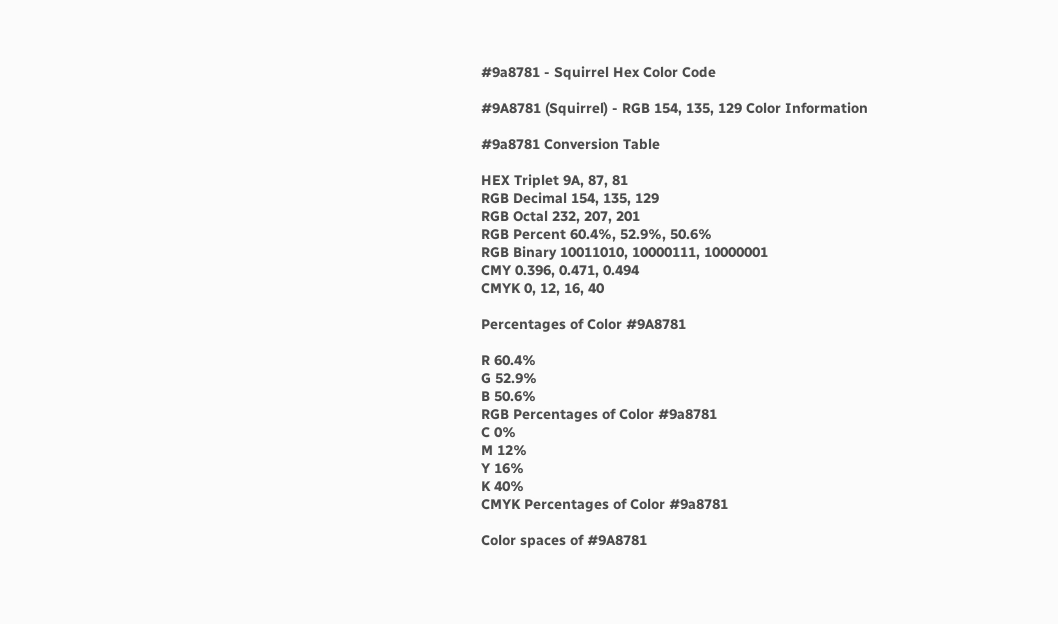#9a8781 - Squirrel Hex Color Code

#9A8781 (Squirrel) - RGB 154, 135, 129 Color Information

#9a8781 Conversion Table

HEX Triplet 9A, 87, 81
RGB Decimal 154, 135, 129
RGB Octal 232, 207, 201
RGB Percent 60.4%, 52.9%, 50.6%
RGB Binary 10011010, 10000111, 10000001
CMY 0.396, 0.471, 0.494
CMYK 0, 12, 16, 40

Percentages of Color #9A8781

R 60.4%
G 52.9%
B 50.6%
RGB Percentages of Color #9a8781
C 0%
M 12%
Y 16%
K 40%
CMYK Percentages of Color #9a8781

Color spaces of #9A8781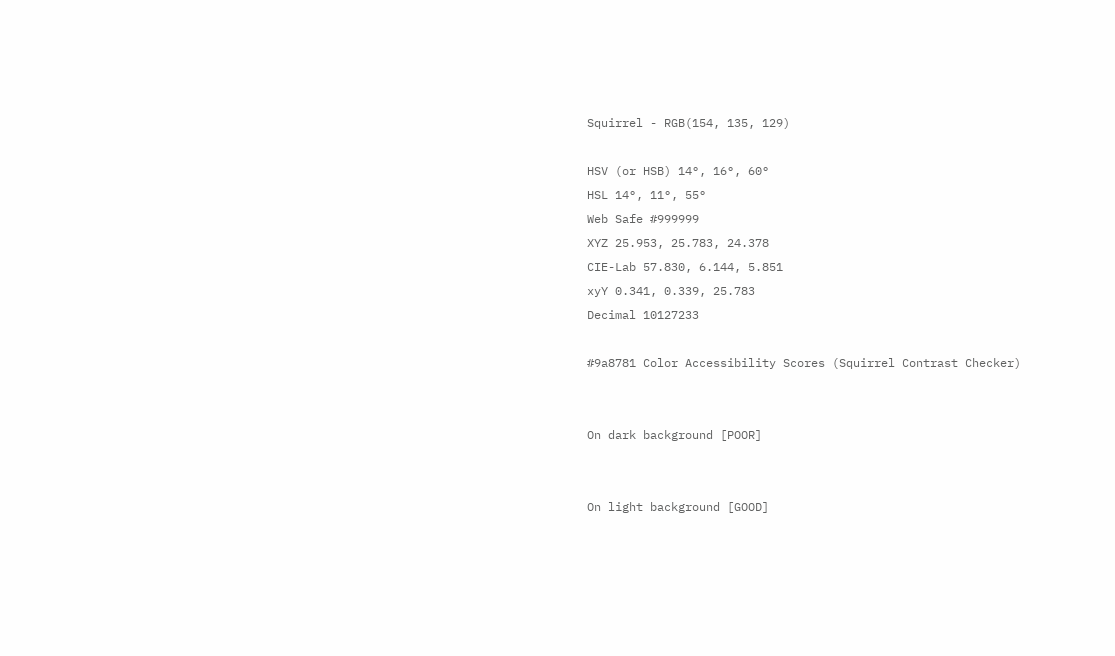Squirrel - RGB(154, 135, 129)

HSV (or HSB) 14°, 16°, 60°
HSL 14°, 11°, 55°
Web Safe #999999
XYZ 25.953, 25.783, 24.378
CIE-Lab 57.830, 6.144, 5.851
xyY 0.341, 0.339, 25.783
Decimal 10127233

#9a8781 Color Accessibility Scores (Squirrel Contrast Checker)


On dark background [POOR]


On light background [GOOD]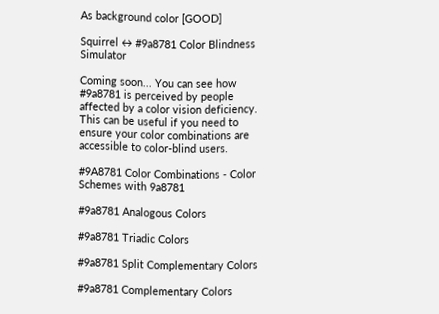As background color [GOOD]

Squirrel ↔ #9a8781 Color Blindness Simulator

Coming soon... You can see how #9a8781 is perceived by people affected by a color vision deficiency. This can be useful if you need to ensure your color combinations are accessible to color-blind users.

#9A8781 Color Combinations - Color Schemes with 9a8781

#9a8781 Analogous Colors

#9a8781 Triadic Colors

#9a8781 Split Complementary Colors

#9a8781 Complementary Colors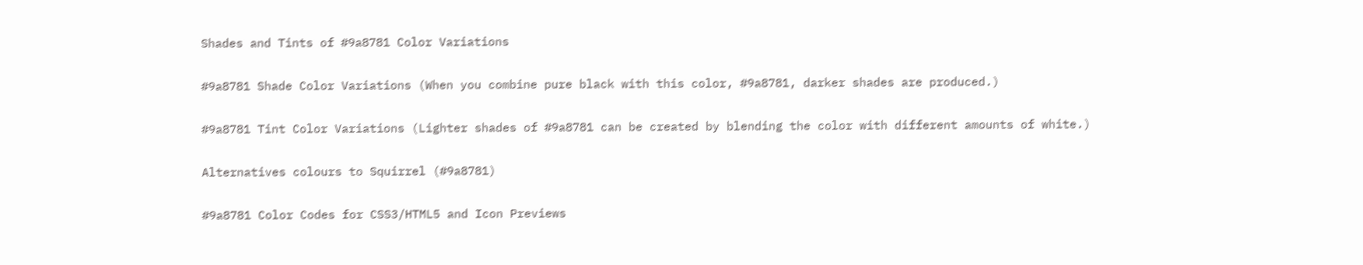Shades and Tints of #9a8781 Color Variations

#9a8781 Shade Color Variations (When you combine pure black with this color, #9a8781, darker shades are produced.)

#9a8781 Tint Color Variations (Lighter shades of #9a8781 can be created by blending the color with different amounts of white.)

Alternatives colours to Squirrel (#9a8781)

#9a8781 Color Codes for CSS3/HTML5 and Icon Previews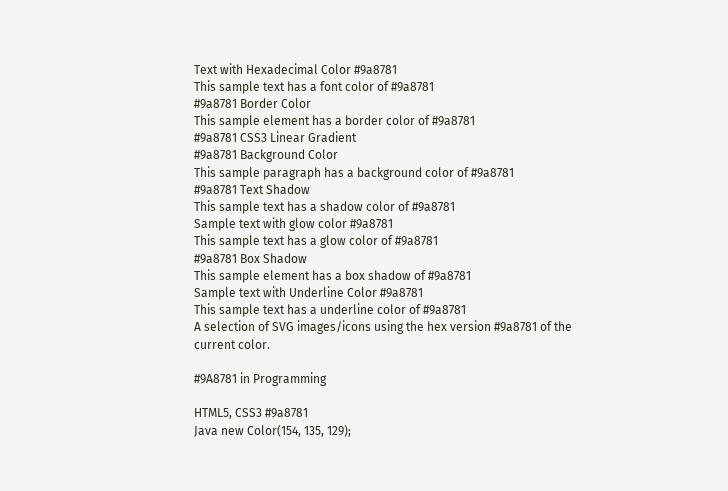Text with Hexadecimal Color #9a8781
This sample text has a font color of #9a8781
#9a8781 Border Color
This sample element has a border color of #9a8781
#9a8781 CSS3 Linear Gradient
#9a8781 Background Color
This sample paragraph has a background color of #9a8781
#9a8781 Text Shadow
This sample text has a shadow color of #9a8781
Sample text with glow color #9a8781
This sample text has a glow color of #9a8781
#9a8781 Box Shadow
This sample element has a box shadow of #9a8781
Sample text with Underline Color #9a8781
This sample text has a underline color of #9a8781
A selection of SVG images/icons using the hex version #9a8781 of the current color.

#9A8781 in Programming

HTML5, CSS3 #9a8781
Java new Color(154, 135, 129);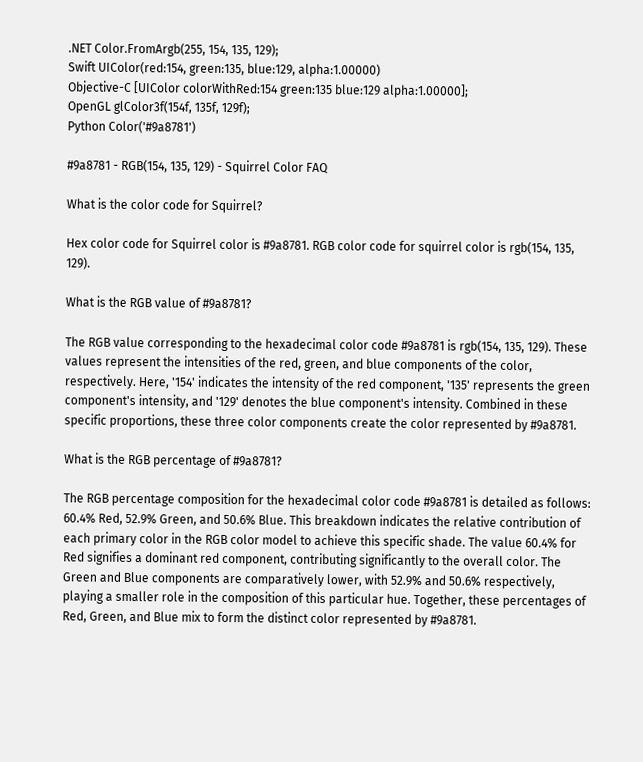.NET Color.FromArgb(255, 154, 135, 129);
Swift UIColor(red:154, green:135, blue:129, alpha:1.00000)
Objective-C [UIColor colorWithRed:154 green:135 blue:129 alpha:1.00000];
OpenGL glColor3f(154f, 135f, 129f);
Python Color('#9a8781')

#9a8781 - RGB(154, 135, 129) - Squirrel Color FAQ

What is the color code for Squirrel?

Hex color code for Squirrel color is #9a8781. RGB color code for squirrel color is rgb(154, 135, 129).

What is the RGB value of #9a8781?

The RGB value corresponding to the hexadecimal color code #9a8781 is rgb(154, 135, 129). These values represent the intensities of the red, green, and blue components of the color, respectively. Here, '154' indicates the intensity of the red component, '135' represents the green component's intensity, and '129' denotes the blue component's intensity. Combined in these specific proportions, these three color components create the color represented by #9a8781.

What is the RGB percentage of #9a8781?

The RGB percentage composition for the hexadecimal color code #9a8781 is detailed as follows: 60.4% Red, 52.9% Green, and 50.6% Blue. This breakdown indicates the relative contribution of each primary color in the RGB color model to achieve this specific shade. The value 60.4% for Red signifies a dominant red component, contributing significantly to the overall color. The Green and Blue components are comparatively lower, with 52.9% and 50.6% respectively, playing a smaller role in the composition of this particular hue. Together, these percentages of Red, Green, and Blue mix to form the distinct color represented by #9a8781.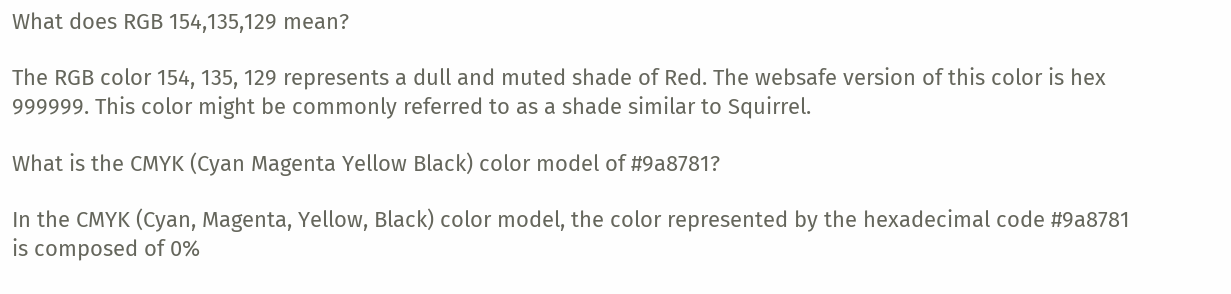What does RGB 154,135,129 mean?

The RGB color 154, 135, 129 represents a dull and muted shade of Red. The websafe version of this color is hex 999999. This color might be commonly referred to as a shade similar to Squirrel.

What is the CMYK (Cyan Magenta Yellow Black) color model of #9a8781?

In the CMYK (Cyan, Magenta, Yellow, Black) color model, the color represented by the hexadecimal code #9a8781 is composed of 0%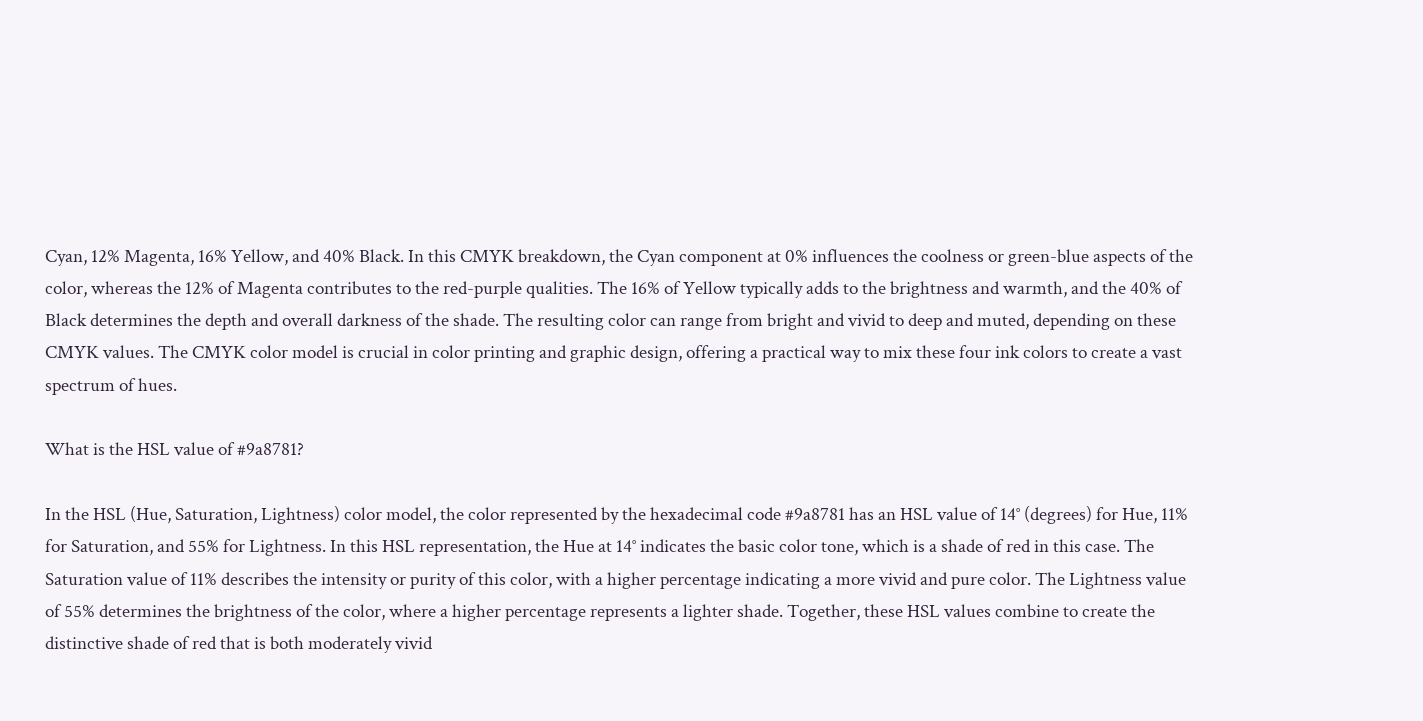Cyan, 12% Magenta, 16% Yellow, and 40% Black. In this CMYK breakdown, the Cyan component at 0% influences the coolness or green-blue aspects of the color, whereas the 12% of Magenta contributes to the red-purple qualities. The 16% of Yellow typically adds to the brightness and warmth, and the 40% of Black determines the depth and overall darkness of the shade. The resulting color can range from bright and vivid to deep and muted, depending on these CMYK values. The CMYK color model is crucial in color printing and graphic design, offering a practical way to mix these four ink colors to create a vast spectrum of hues.

What is the HSL value of #9a8781?

In the HSL (Hue, Saturation, Lightness) color model, the color represented by the hexadecimal code #9a8781 has an HSL value of 14° (degrees) for Hue, 11% for Saturation, and 55% for Lightness. In this HSL representation, the Hue at 14° indicates the basic color tone, which is a shade of red in this case. The Saturation value of 11% describes the intensity or purity of this color, with a higher percentage indicating a more vivid and pure color. The Lightness value of 55% determines the brightness of the color, where a higher percentage represents a lighter shade. Together, these HSL values combine to create the distinctive shade of red that is both moderately vivid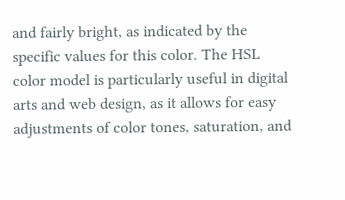and fairly bright, as indicated by the specific values for this color. The HSL color model is particularly useful in digital arts and web design, as it allows for easy adjustments of color tones, saturation, and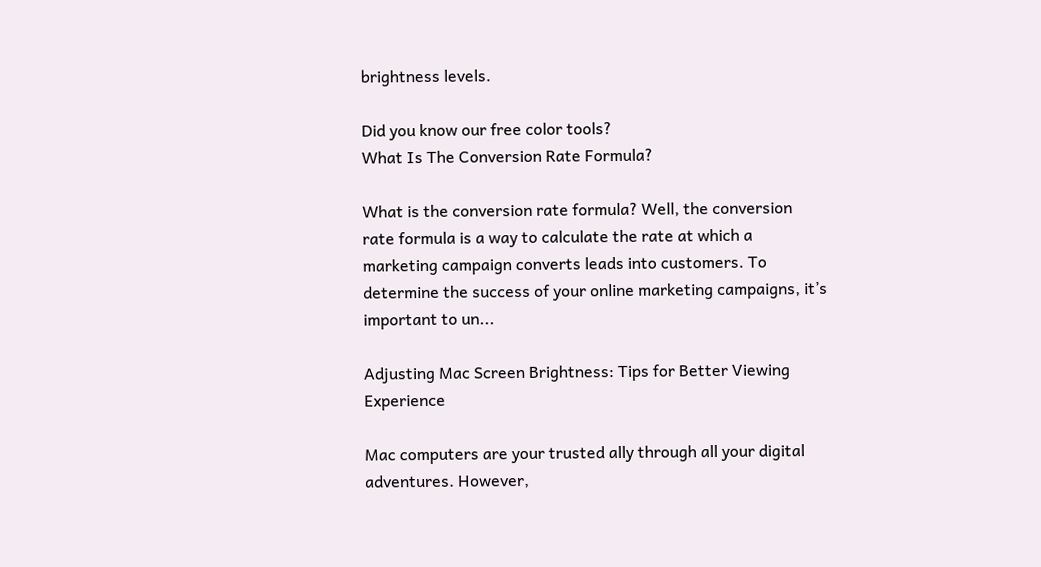brightness levels.

Did you know our free color tools?
What Is The Conversion Rate Formula?

What is the conversion rate formula? Well, the conversion rate formula is a way to calculate the rate at which a marketing campaign converts leads into customers. To determine the success of your online marketing campaigns, it’s important to un...

Adjusting Mac Screen Brightness: Tips for Better Viewing Experience

Mac computers are your trusted ally through all your digital adventures. However,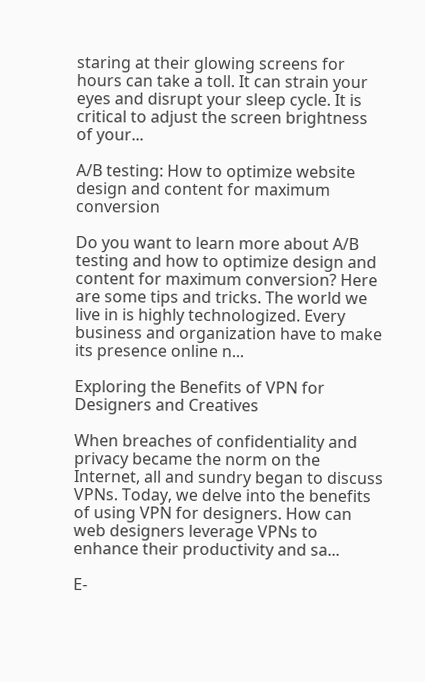staring at their glowing screens for hours can take a toll. It can strain your eyes and disrupt your sleep cycle. It is critical to adjust the screen brightness of your...

A/B testing: How to optimize website design and content for maximum conversion

Do you want to learn more about A/B testing and how to optimize design and content for maximum conversion? Here are some tips and tricks. The world we live in is highly technologized. Every business and organization have to make its presence online n...

Exploring the Benefits of VPN for Designers and Creatives

When breaches of confidentiality and privacy became the norm on the Internet, all and sundry began to discuss VPNs. Today, we delve into the benefits of using VPN for designers. How can web designers leverage VPNs to enhance their productivity and sa...

E-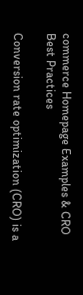commerce Homepage Examples & CRO Best Practices

Conversion rate optimization (CRO) is a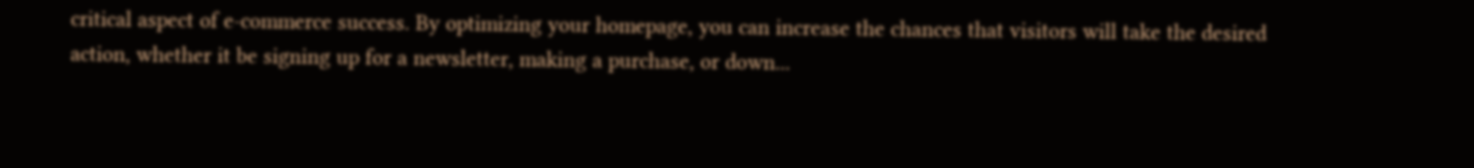critical aspect of e-commerce success. By optimizing your homepage, you can increase the chances that visitors will take the desired action, whether it be signing up for a newsletter, making a purchase, or down...